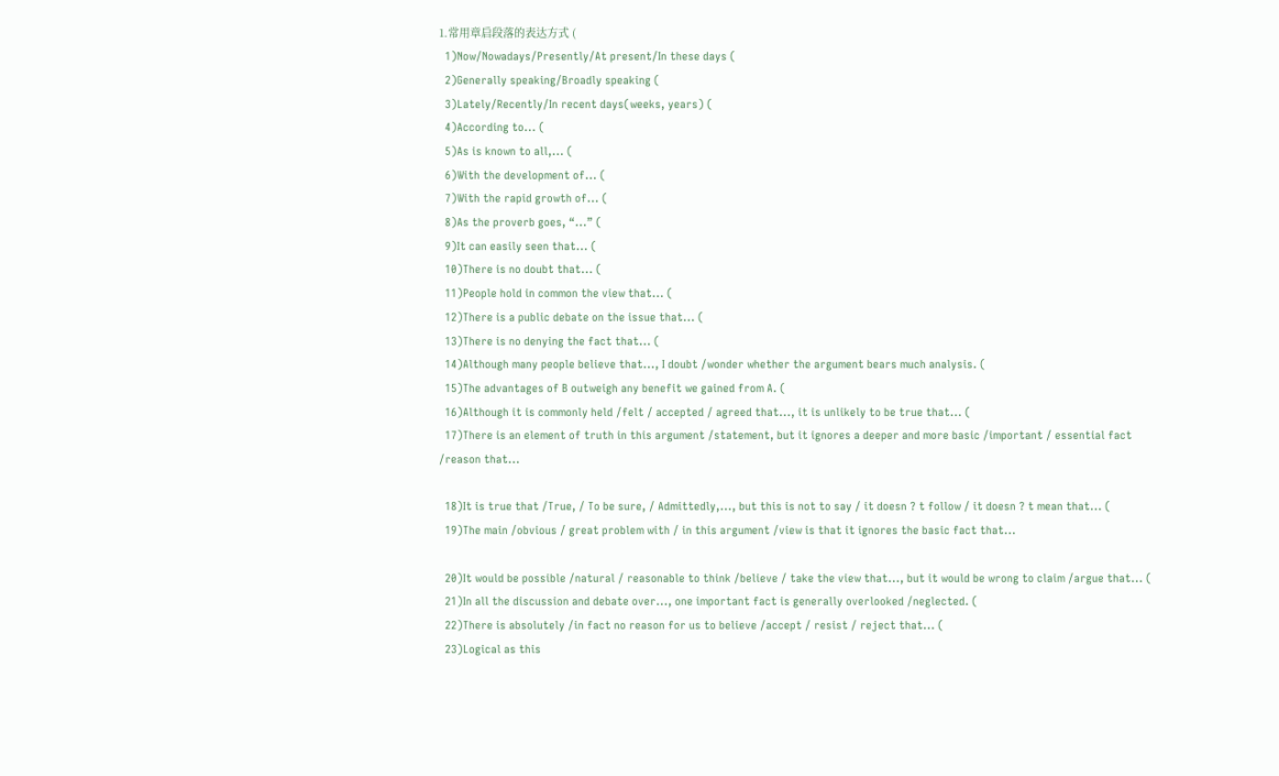1.常用章启段落的表达方式 (
  1)Now/Nowadays/Presently/At present/In these days (
  2)Generally speaking/Broadly speaking (
  3)Lately/Recently/In recent days(weeks, years) (
  4)According to... (
  5)As is known to all,... (
  6)With the development of... (
  7)With the rapid growth of... (
  8)As the proverb goes, “...” (
  9)It can easily seen that... (
  10)There is no doubt that... (
  11)People hold in common the view that... (
  12)There is a public debate on the issue that... (
  13)There is no denying the fact that... (
  14)Although many people believe that..., I doubt /wonder whether the argument bears much analysis. (
  15)The advantages of B outweigh any benefit we gained from A. (
  16)Although it is commonly held /felt / accepted / agreed that..., it is unlikely to be true that... (
  17)There is an element of truth in this argument /statement, but it ignores a deeper and more basic /important / essential fact /reason that...

  18)It is true that /True, / To be sure, / Admittedly,..., but this is not to say / it doesn ? t follow / it doesn ? t mean that... (
  19)The main /obvious / great problem with / in this argument /view is that it ignores the basic fact that...

  20)It would be possible /natural / reasonable to think /believe / take the view that..., but it would be wrong to claim /argue that... (
  21)In all the discussion and debate over..., one important fact is generally overlooked /neglected. (
  22)There is absolutely /in fact no reason for us to believe /accept / resist / reject that... (
  23)Logical as this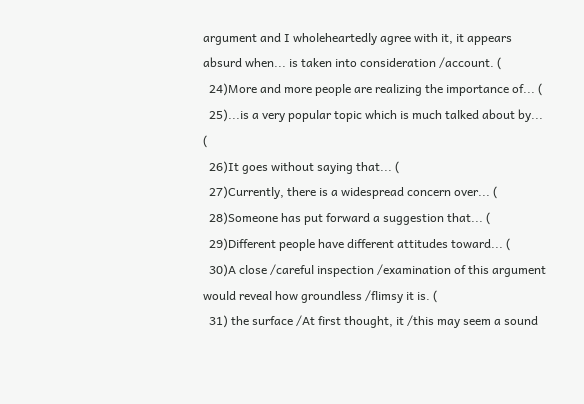argument and I wholeheartedly agree with it, it appears absurd when... is taken into consideration /account. (
  24)More and more people are realizing the importance of... (
  25)...is a very popular topic which is much talked about by... (
  26)It goes without saying that... (
  27)Currently, there is a widespread concern over... (
  28)Someone has put forward a suggestion that... (
  29)Different people have different attitudes toward... (
  30)A close /careful inspection /examination of this argument would reveal how groundless /flimsy it is. (
  31) the surface /At first thought, it /this may seem a sound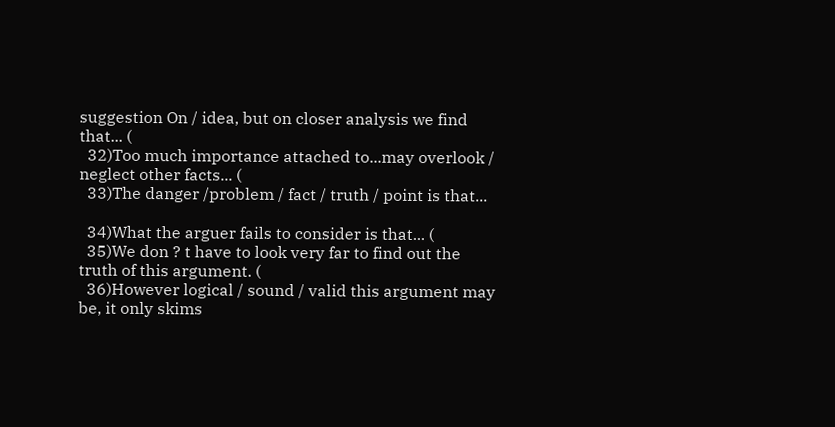suggestion On / idea, but on closer analysis we find that... (
  32)Too much importance attached to...may overlook / neglect other facts... (
  33)The danger /problem / fact / truth / point is that...

  34)What the arguer fails to consider is that... (
  35)We don ? t have to look very far to find out the truth of this argument. (
  36)However logical / sound / valid this argument may be, it only skims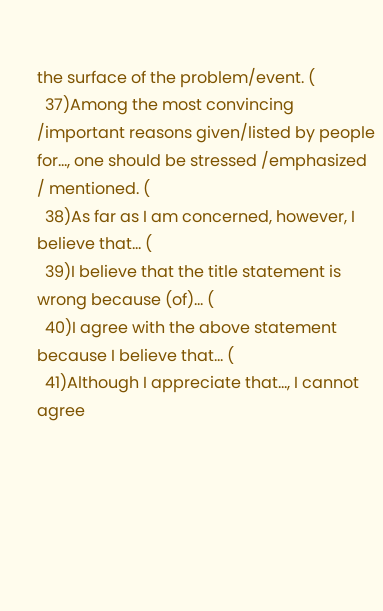the surface of the problem/event. (
  37)Among the most convincing /important reasons given/listed by people for..., one should be stressed /emphasized / mentioned. (
  38)As far as I am concerned, however, I believe that... (
  39)I believe that the title statement is wrong because (of)... (
  40)I agree with the above statement because I believe that... (
  41)Although I appreciate that..., I cannot agree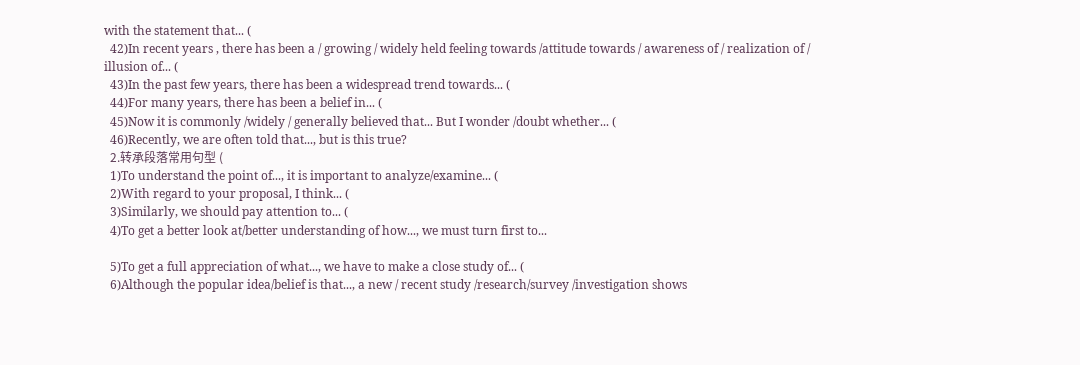with the statement that... (
  42)In recent years , there has been a / growing / widely held feeling towards /attitude towards / awareness of / realization of / illusion of... (
  43)In the past few years, there has been a widespread trend towards... (
  44)For many years, there has been a belief in... (
  45)Now it is commonly /widely / generally believed that... But I wonder /doubt whether... (
  46)Recently, we are often told that..., but is this true?
  2.转承段落常用句型 (
  1)To understand the point of..., it is important to analyze/examine... (
  2)With regard to your proposal, I think... (
  3)Similarly, we should pay attention to... (
  4)To get a better look at/better understanding of how..., we must turn first to...

  5)To get a full appreciation of what..., we have to make a close study of... (
  6)Although the popular idea/belief is that..., a new / recent study /research/survey /investigation shows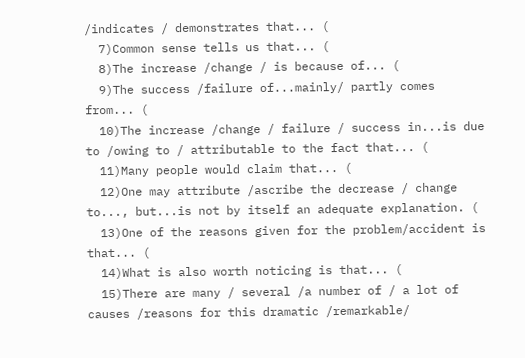/indicates / demonstrates that... (
  7)Common sense tells us that... (
  8)The increase /change / is because of... (
  9)The success /failure of...mainly/ partly comes from... (
  10)The increase /change / failure / success in...is due to /owing to / attributable to the fact that... (
  11)Many people would claim that... (
  12)One may attribute /ascribe the decrease / change to..., but...is not by itself an adequate explanation. (
  13)One of the reasons given for the problem/accident is that... (
  14)What is also worth noticing is that... (
  15)There are many / several /a number of / a lot of causes /reasons for this dramatic /remarkable/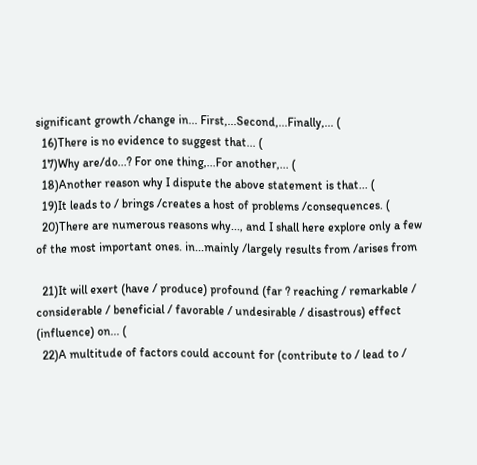significant growth /change in... First,...Second,...Finally,... (
  16)There is no evidence to suggest that... (
  17)Why are/do...? For one thing,...For another,... (
  18)Another reason why I dispute the above statement is that... (
  19)It leads to / brings /creates a host of problems /consequences. (
  20)There are numerous reasons why..., and I shall here explore only a few of the most important ones. in...mainly /largely results from /arises from

  21)It will exert (have / produce) profound (far ? reaching / remarkable / considerable / beneficial / favorable / undesirable / disastrous) effect (influence) on... (
  22)A multitude of factors could account for (contribute to / lead to /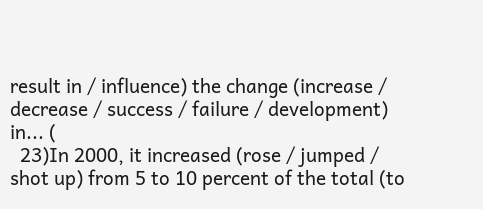result in / influence) the change (increase / decrease / success / failure / development) in... (
  23)In 2000, it increased (rose / jumped / shot up) from 5 to 10 percent of the total (to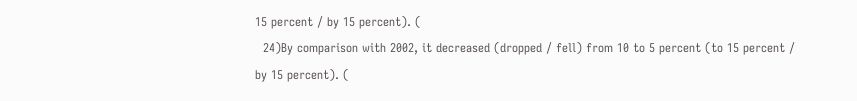15 percent / by 15 percent). (
  24)By comparison with 2002, it decreased (dropped / fell) from 10 to 5 percent (to 15 percent / by 15 percent). (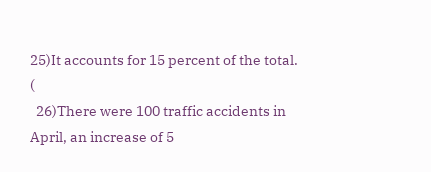25)It accounts for 15 percent of the total. (
  26)There were 100 traffic accidents in April, an increase of 5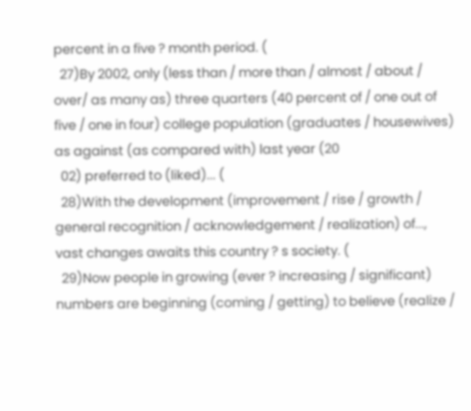percent in a five ? month period. (
  27)By 2002, only (less than / more than / almost / about / over/ as many as) three quarters (40 percent of / one out of five / one in four) college population (graduates / housewives) as against (as compared with) last year (20
  02) preferred to (liked)... (
  28)With the development (improvement / rise / growth / general recognition / acknowledgement / realization) of..., vast changes awaits this country ? s society. (
  29)Now people in growing (ever ? increasing / significant) numbers are beginning (coming / getting) to believe (realize /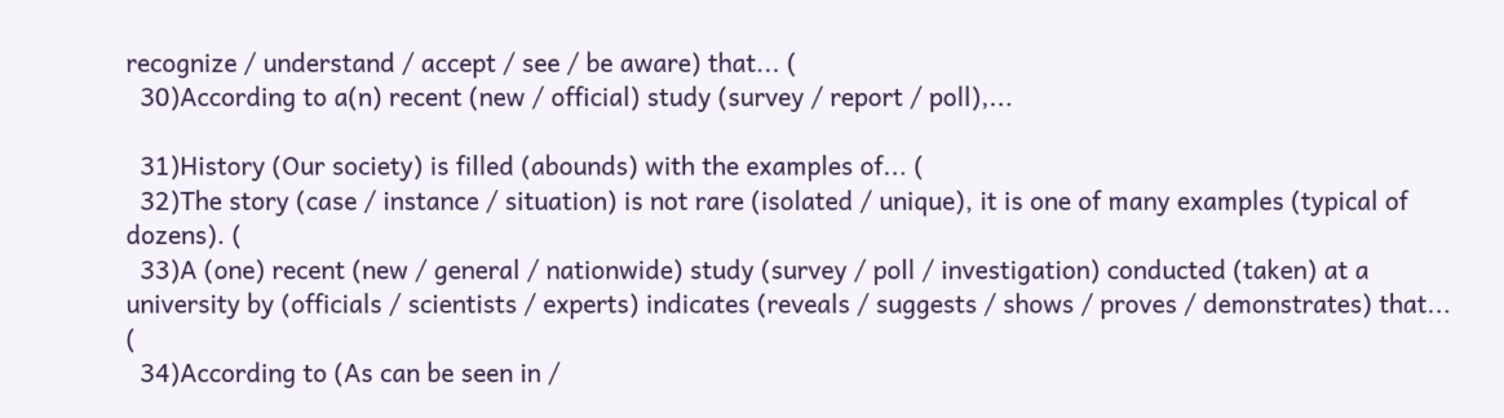recognize / understand / accept / see / be aware) that... (
  30)According to a(n) recent (new / official) study (survey / report / poll),...

  31)History (Our society) is filled (abounds) with the examples of... (
  32)The story (case / instance / situation) is not rare (isolated / unique), it is one of many examples (typical of dozens). (
  33)A (one) recent (new / general / nationwide) study (survey / poll / investigation) conducted (taken) at a university by (officials / scientists / experts) indicates (reveals / suggests / shows / proves / demonstrates) that... (
  34)According to (As can be seen in /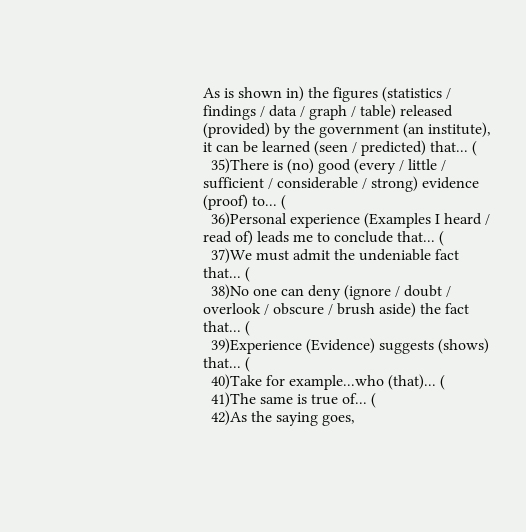As is shown in) the figures (statistics / findings / data / graph / table) released (provided) by the government (an institute), it can be learned (seen / predicted) that... (
  35)There is (no) good (every / little / sufficient / considerable / strong) evidence (proof) to... (
  36)Personal experience (Examples I heard / read of) leads me to conclude that... (
  37)We must admit the undeniable fact that... (
  38)No one can deny (ignore / doubt / overlook / obscure / brush aside) the fact that... (
  39)Experience (Evidence) suggests (shows) that... (
  40)Take for example...who (that)... (
  41)The same is true of... (
  42)As the saying goes,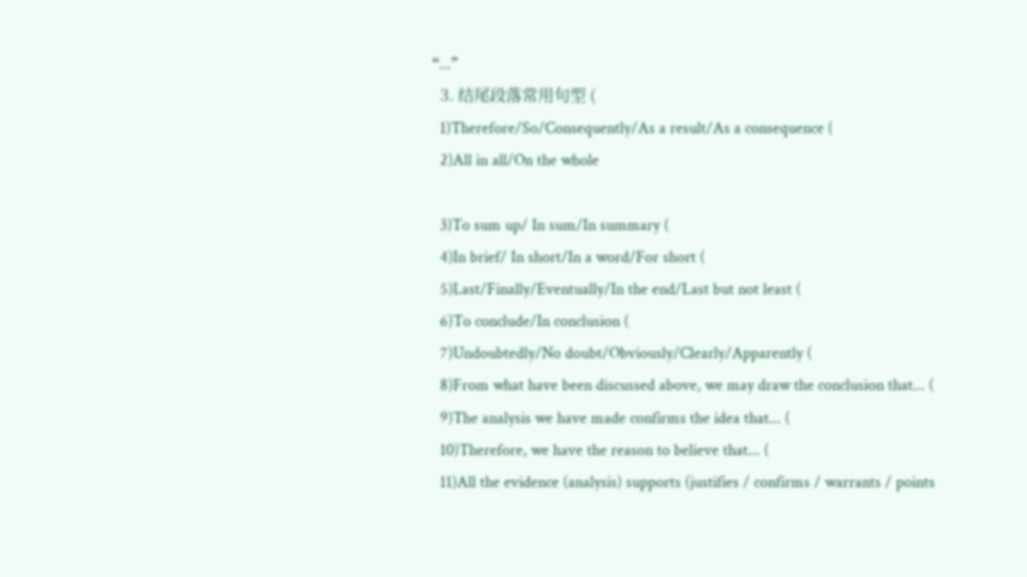“...”
  3. 结尾段落常用句型 (
  1)Therefore/So/Consequently/As a result/As a consequence (
  2)All in all/On the whole

  3)To sum up/ In sum/In summary (
  4)In brief/ In short/In a word/For short (
  5)Last/Finally/Eventually/In the end/Last but not least (
  6)To conclude/In conclusion (
  7)Undoubtedly/No doubt/Obviously/Clearly/Apparently (
  8)From what have been discussed above, we may draw the conclusion that... (
  9)The analysis we have made confirms the idea that... (
  10)Therefore, we have the reason to believe that... (
  11)All the evidence (analysis) supports (justifies / confirms / warrants / points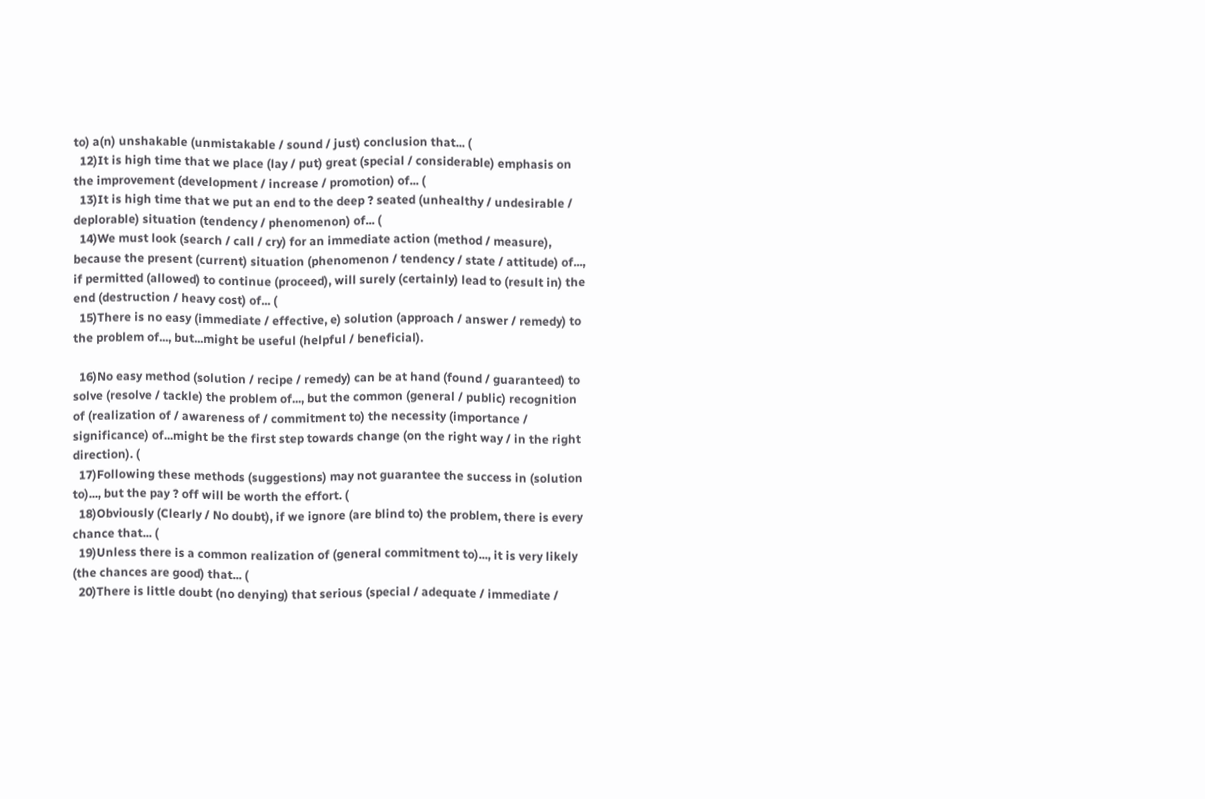to) a(n) unshakable (unmistakable / sound / just) conclusion that... (
  12)It is high time that we place (lay / put) great (special / considerable) emphasis on the improvement (development / increase / promotion) of... (
  13)It is high time that we put an end to the deep ? seated (unhealthy / undesirable / deplorable) situation (tendency / phenomenon) of... (
  14)We must look (search / call / cry) for an immediate action (method / measure), because the present (current) situation (phenomenon / tendency / state / attitude) of..., if permitted (allowed) to continue (proceed), will surely (certainly) lead to (result in) the end (destruction / heavy cost) of... (
  15)There is no easy (immediate / effective, e) solution (approach / answer / remedy) to the problem of..., but...might be useful (helpful / beneficial).

  16)No easy method (solution / recipe / remedy) can be at hand (found / guaranteed) to solve (resolve / tackle) the problem of..., but the common (general / public) recognition of (realization of / awareness of / commitment to) the necessity (importance / significance) of...might be the first step towards change (on the right way / in the right direction). (
  17)Following these methods (suggestions) may not guarantee the success in (solution to)..., but the pay ? off will be worth the effort. (
  18)Obviously (Clearly / No doubt), if we ignore (are blind to) the problem, there is every chance that... (
  19)Unless there is a common realization of (general commitment to)..., it is very likely (the chances are good) that... (
  20)There is little doubt (no denying) that serious (special / adequate / immediate /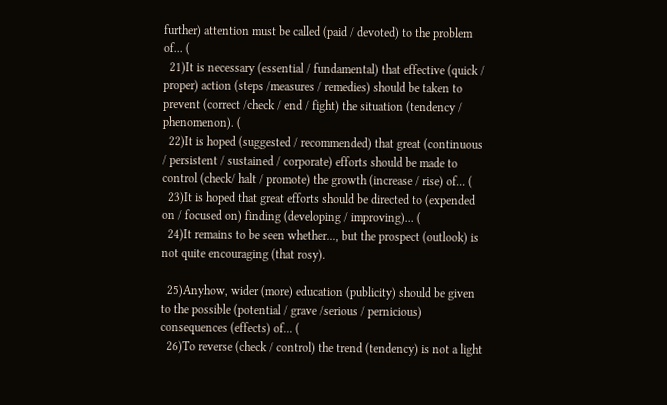further) attention must be called (paid / devoted) to the problem of... (
  21)It is necessary (essential / fundamental) that effective (quick / proper) action (steps /measures / remedies) should be taken to prevent (correct /check / end / fight) the situation (tendency / phenomenon). (
  22)It is hoped (suggested / recommended) that great (continuous / persistent / sustained / corporate) efforts should be made to control (check/ halt / promote) the growth (increase / rise) of... (
  23)It is hoped that great efforts should be directed to (expended on / focused on) finding (developing / improving)... (
  24)It remains to be seen whether..., but the prospect (outlook) is not quite encouraging (that rosy).

  25)Anyhow, wider (more) education (publicity) should be given to the possible (potential / grave /serious / pernicious) consequences (effects) of... (
  26)To reverse (check / control) the trend (tendency) is not a light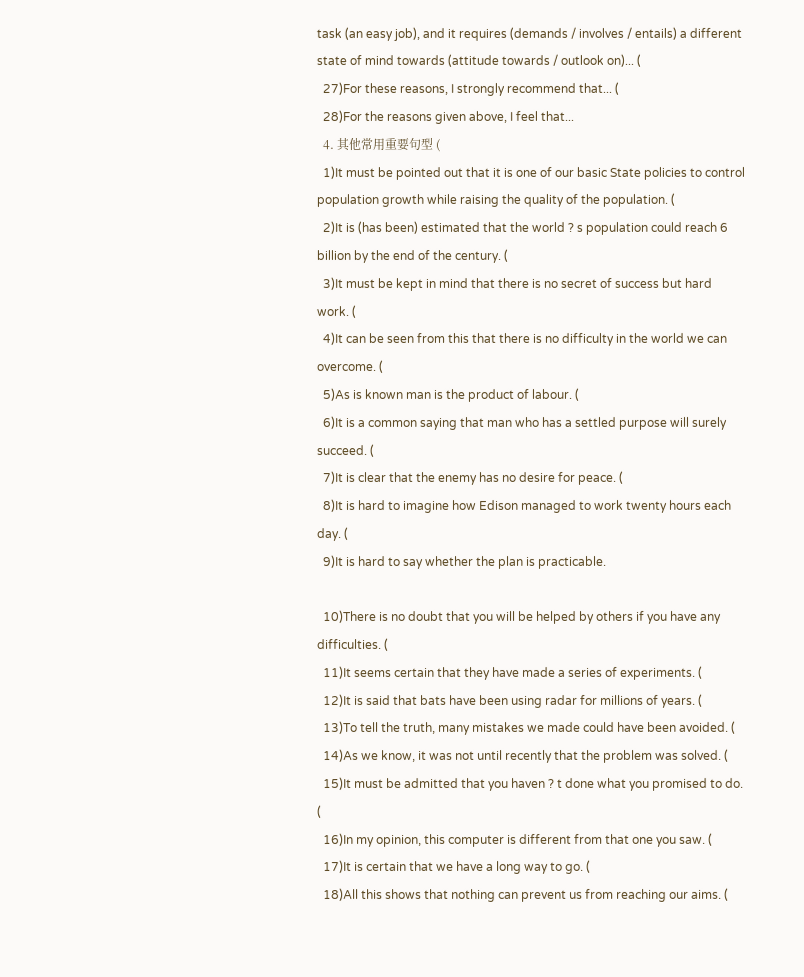task (an easy job), and it requires (demands / involves / entails) a different state of mind towards (attitude towards / outlook on)... (
  27)For these reasons, I strongly recommend that... (
  28)For the reasons given above, I feel that...
  4. 其他常用重要句型 (
  1)It must be pointed out that it is one of our basic State policies to control population growth while raising the quality of the population. (
  2)It is (has been) estimated that the world ? s population could reach 6 billion by the end of the century. (
  3)It must be kept in mind that there is no secret of success but hard work. (
  4)It can be seen from this that there is no difficulty in the world we can overcome. (
  5)As is known man is the product of labour. (
  6)It is a common saying that man who has a settled purpose will surely succeed. (
  7)It is clear that the enemy has no desire for peace. (
  8)It is hard to imagine how Edison managed to work twenty hours each day. (
  9)It is hard to say whether the plan is practicable.

  10)There is no doubt that you will be helped by others if you have any difficulties. (
  11)It seems certain that they have made a series of experiments. (
  12)It is said that bats have been using radar for millions of years. (
  13)To tell the truth, many mistakes we made could have been avoided. (
  14)As we know, it was not until recently that the problem was solved. (
  15)It must be admitted that you haven ? t done what you promised to do. (
  16)In my opinion, this computer is different from that one you saw. (
  17)It is certain that we have a long way to go. (
  18)All this shows that nothing can prevent us from reaching our aims. (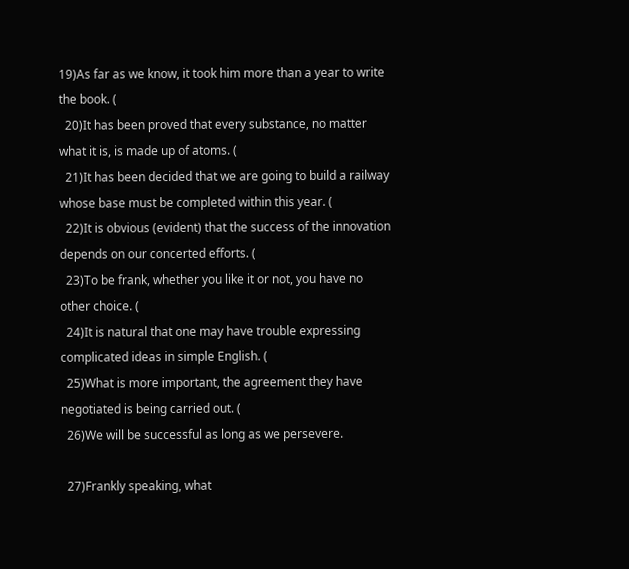19)As far as we know, it took him more than a year to write the book. (
  20)It has been proved that every substance, no matter what it is, is made up of atoms. (
  21)It has been decided that we are going to build a railway whose base must be completed within this year. (
  22)It is obvious (evident) that the success of the innovation depends on our concerted efforts. (
  23)To be frank, whether you like it or not, you have no other choice. (
  24)It is natural that one may have trouble expressing complicated ideas in simple English. (
  25)What is more important, the agreement they have negotiated is being carried out. (
  26)We will be successful as long as we persevere.

  27)Frankly speaking, what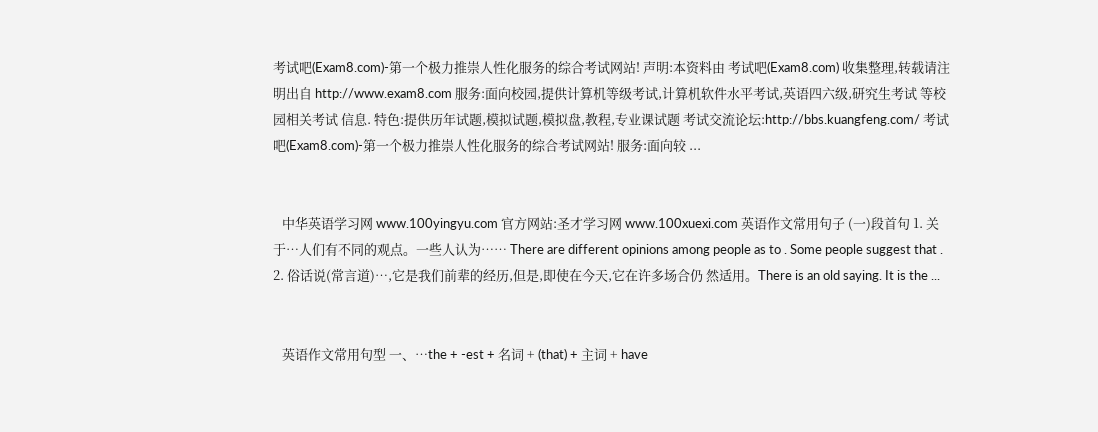考试吧(Exam8.com)-第一个极力推崇人性化服务的综合考试网站! 声明:本资料由 考试吧(Exam8.com) 收集整理,转载请注明出自 http://www.exam8.com 服务:面向校园,提供计算机等级考试,计算机软件水平考试,英语四六级,研究生考试 等校园相关考试 信息. 特色:提供历年试题,模拟试题,模拟盘,教程,专业课试题 考试交流论坛:http://bbs.kuangfeng.com/ 考试吧(Exam8.com)-第一个极力推崇人性化服务的综合考试网站! 服务:面向较 ...


   中华英语学习网 www.100yingyu.com 官方网站:圣才学习网 www.100xuexi.com 英语作文常用句子 (一)段首句 1. 关于…人们有不同的观点。一些人认为…… There are different opinions among people as to . Some people suggest that . 2. 俗话说(常言道)…,它是我们前辈的经历,但是,即使在今天,它在许多场合仍 然适用。There is an old saying. It is the ...


   英语作文常用句型 一、…the + -est + 名词 + (that) + 主词 + have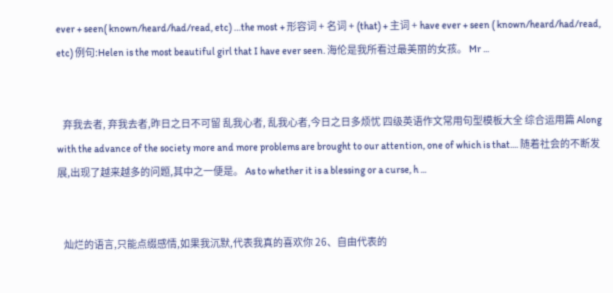ever + seen( known/heard/had/read, etc) …the most + 形容词 + 名词 + (that) + 主词 + have ever + seen ( known/heard/had/read, etc) 例句:Helen is the most beautiful girl that I have ever seen. 海伦是我所看过最美丽的女孩。 Mr ...


   弃我去者, 弃我去者,昨日之日不可留 乱我心者, 乱我心者,今日之日多烦忧 四级英语作文常用句型模板大全 综合运用篇 Along with the advance of the society more and more problems are brought to our attention, one of which is that.... 随着社会的不断发展,出现了越来越多的问题,其中之一便是。 As to whether it is a blessing or a curse, h ...


   灿烂的语言,只能点缀感情,如果我沉默,代表我真的喜欢你 26、自由代表的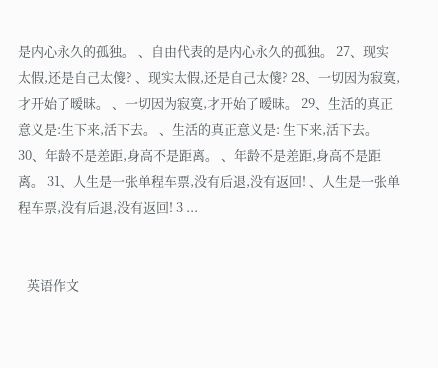是内心永久的孤独。 、自由代表的是内心永久的孤独。 27、现实太假,还是自己太傻? 、现实太假,还是自己太傻? 28、一切因为寂寞,才开始了暧昧。 、一切因为寂寞,才开始了暧昧。 29、生活的真正意义是:生下来,活下去。 、生活的真正意义是: 生下来,活下去。 30、年龄不是差距,身高不是距离。 、年龄不是差距,身高不是距离。 31、人生是一张单程车票,没有后退,没有返回! 、人生是一张单程车票,没有后退,没有返回! 3 ...


   英语作文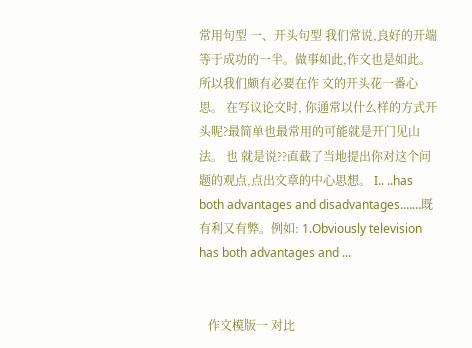常用句型 一、开头句型 我们常说,良好的开端等于成功的一半。做事如此,作文也是如此。所以我们颇有必要在作 文的开头花一番心思。 在写议论文时, 你通常以什么样的方式开头呢?最简单也最常用的可能就是开门见山法。 也 就是说??直截了当地提出你对这个问题的观点,点出文章的中心思想。 I.. ..has both advantages and disadvantages.……既有利又有弊。例如: 1.Obviously television has both advantages and ...


   作文模版一 对比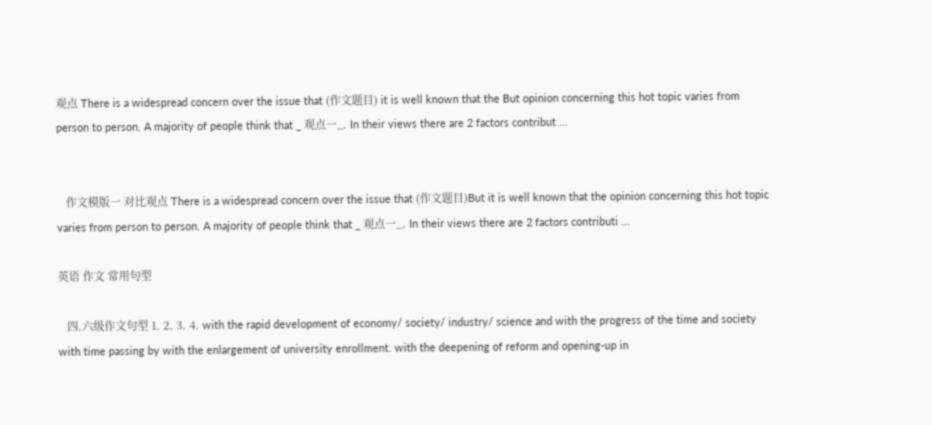观点 There is a widespread concern over the issue that (作文题目) it is well known that the But opinion concerning this hot topic varies from person to person. A majority of people think that _ 观点一_. In their views there are 2 factors contribut ...


   作文模版一 对比观点 There is a widespread concern over the issue that (作文题目)But it is well known that the opinion concerning this hot topic varies from person to person. A majority of people think that _ 观点一_. In their views there are 2 factors contributi ...

英语 作文 常用句型

   四.六级作文句型 1. 2. 3. 4. with the rapid development of economy/ society/ industry/ science and with the progress of the time and society with time passing by with the enlargement of university enrollment. with the deepening of reform and opening-up in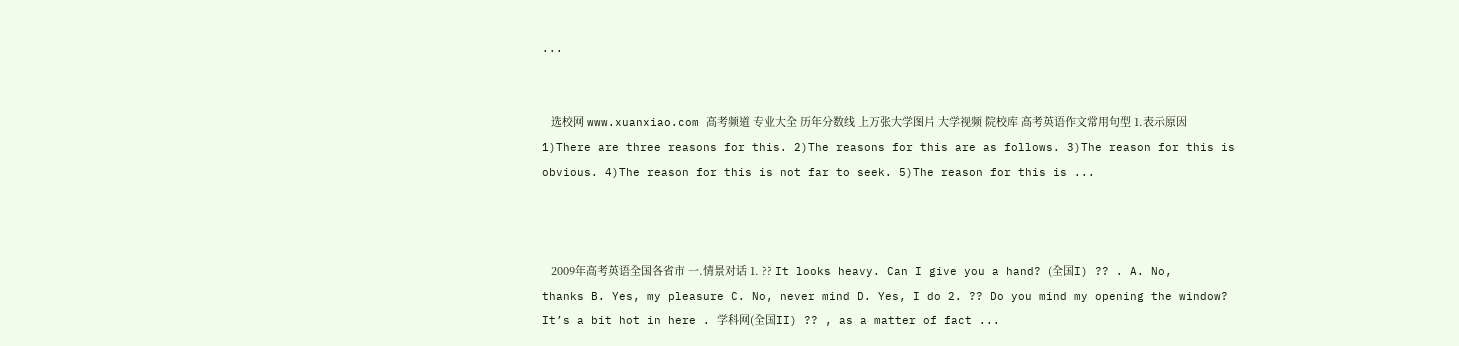...


   选校网 www.xuanxiao.com 高考频道 专业大全 历年分数线 上万张大学图片 大学视频 院校库 高考英语作文常用句型 1.表示原因 1)There are three reasons for this. 2)The reasons for this are as follows. 3)The reason for this is obvious. 4)The reason for this is not far to seek. 5)The reason for this is ...



   2009年高考英语全国各省市 一.情景对话 1. ?? It looks heavy. Can I give you a hand? (全国I) ?? . A. No, thanks B. Yes, my pleasure C. No, never mind D. Yes, I do 2. ?? Do you mind my opening the window? It’s a bit hot in here . 学科网(全国II) ?? , as a matter of fact ...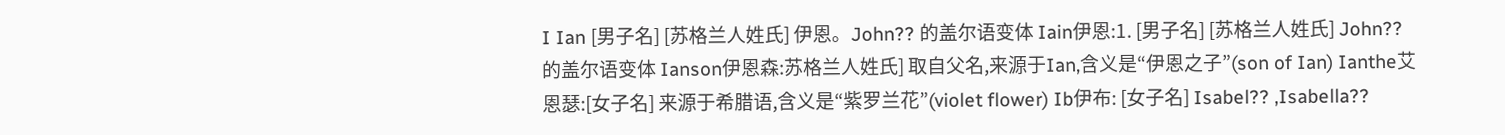I Ian [男子名] [苏格兰人姓氏] 伊恩。John?? 的盖尔语变体 Iain伊恩:1. [男子名] [苏格兰人姓氏] John?? 的盖尔语变体 Ianson伊恩森:苏格兰人姓氏] 取自父名,来源于Ian,含义是“伊恩之子”(son of Ian) Ianthe艾恩瑟:[女子名] 来源于希腊语,含义是“紫罗兰花”(violet flower) Ib伊布: [女子名] Isabel?? ,Isabella??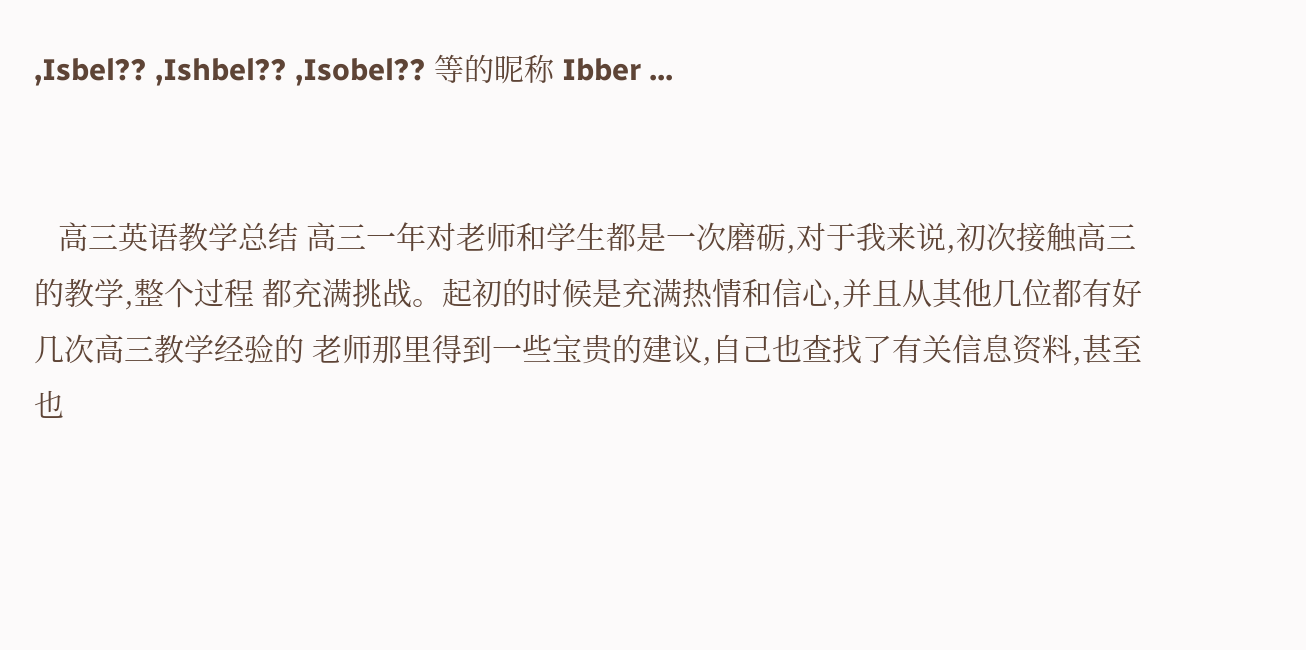,Isbel?? ,Ishbel?? ,Isobel?? 等的昵称 Ibber ...


   高三英语教学总结 高三一年对老师和学生都是一次磨砺,对于我来说,初次接触高三的教学,整个过程 都充满挑战。起初的时候是充满热情和信心,并且从其他几位都有好几次高三教学经验的 老师那里得到一些宝贵的建议,自己也查找了有关信息资料,甚至也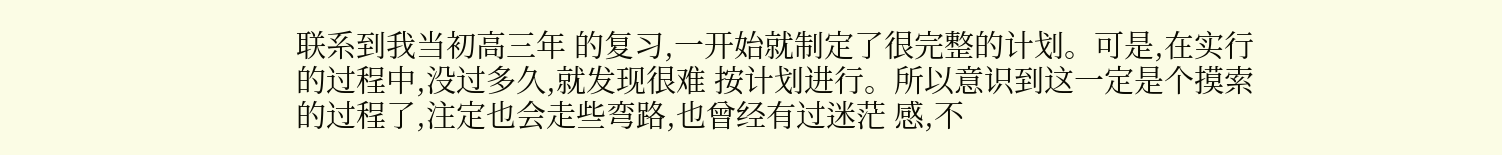联系到我当初高三年 的复习,一开始就制定了很完整的计划。可是,在实行的过程中,没过多久,就发现很难 按计划进行。所以意识到这一定是个摸索的过程了,注定也会走些弯路,也曾经有过迷茫 感,不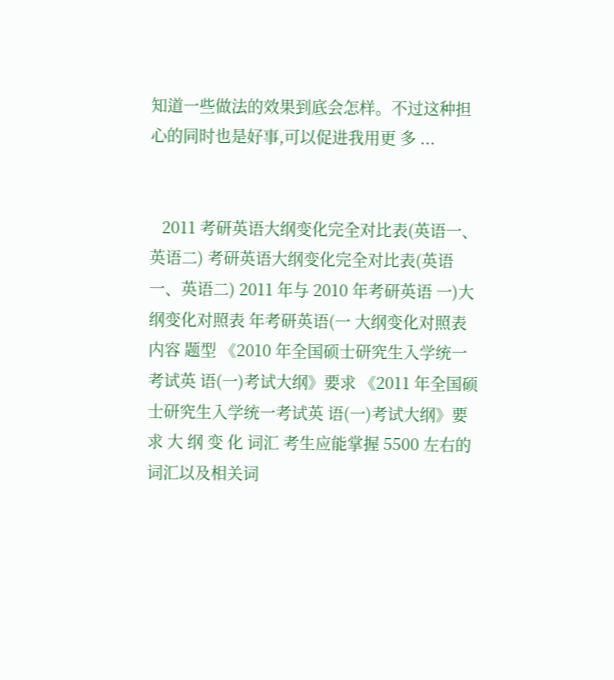知道一些做法的效果到底会怎样。不过这种担心的同时也是好事,可以促进我用更 多 ...


   2011 考研英语大纲变化完全对比表(英语一、英语二) 考研英语大纲变化完全对比表(英语一、英语二) 2011 年与 2010 年考研英语 一)大纲变化对照表 年考研英语(一 大纲变化对照表 内容 题型 《2010 年全国硕士研究生入学统一考试英 语(一)考试大纲》要求 《2011 年全国硕士研究生入学统一考试英 语(一)考试大纲》要求 大 纲 变 化 词汇 考生应能掌握 5500 左右的词汇以及相关词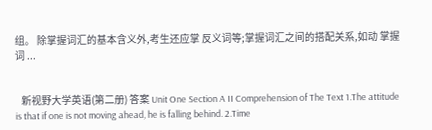组。 除掌握词汇的基本含义外,考生还应掌 反义词等;掌握词汇之间的搭配关系,如动 掌握词 ...


   新视野大学英语(第二册) 答案 Unit One Section A II Comprehension of The Text 1.The attitude is that if one is not moving ahead, he is falling behind. 2.Time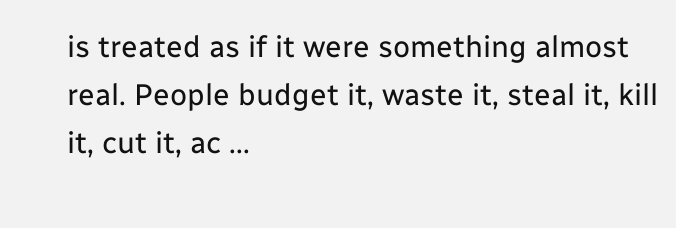is treated as if it were something almost real. People budget it, waste it, steal it, kill it, cut it, ac ...